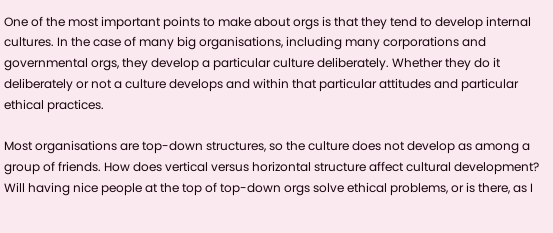One of the most important points to make about orgs is that they tend to develop internal cultures. In the case of many big organisations, including many corporations and governmental orgs, they develop a particular culture deliberately. Whether they do it deliberately or not a culture develops and within that particular attitudes and particular ethical practices.

Most organisations are top-down structures, so the culture does not develop as among a group of friends. How does vertical versus horizontal structure affect cultural development? Will having nice people at the top of top-down orgs solve ethical problems, or is there, as I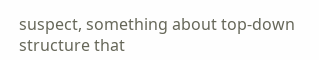suspect, something about top-down structure that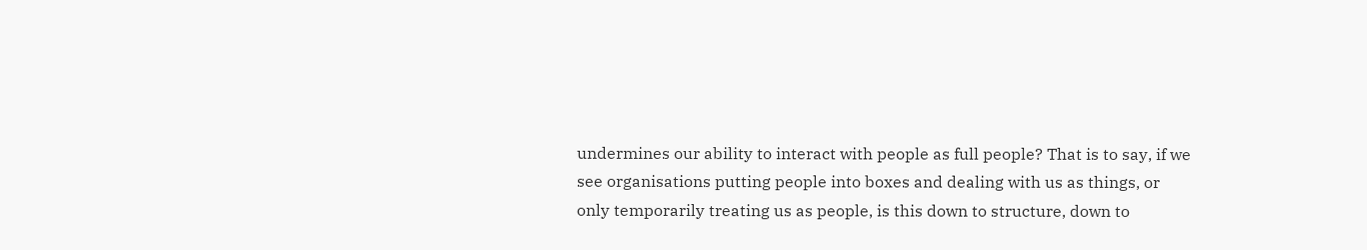undermines our ability to interact with people as full people? That is to say, if we see organisations putting people into boxes and dealing with us as things, or only temporarily treating us as people, is this down to structure, down to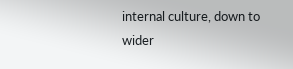internal culture, down to wider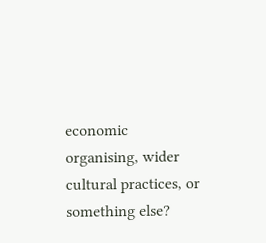economic organising, wider cultural practices, or something else?